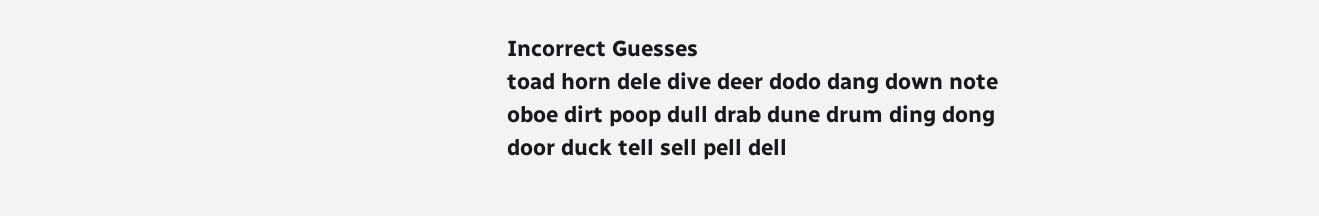Incorrect Guesses
toad horn dele dive deer dodo dang down note oboe dirt poop dull drab dune drum ding dong door duck tell sell pell dell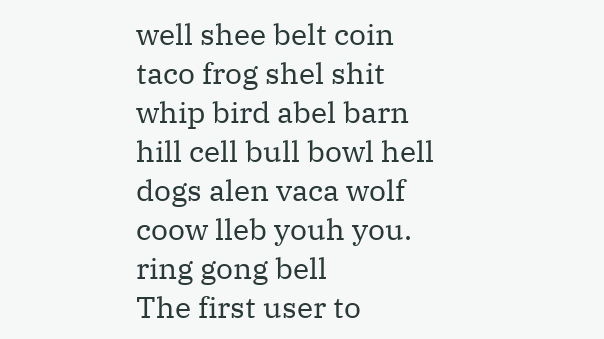well shee belt coin taco frog shel shit whip bird abel barn hill cell bull bowl hell dogs alen vaca wolf coow lleb youh you. ring gong bell
The first user to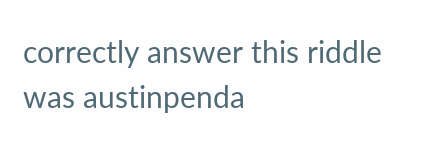correctly answer this riddle was austinpenda